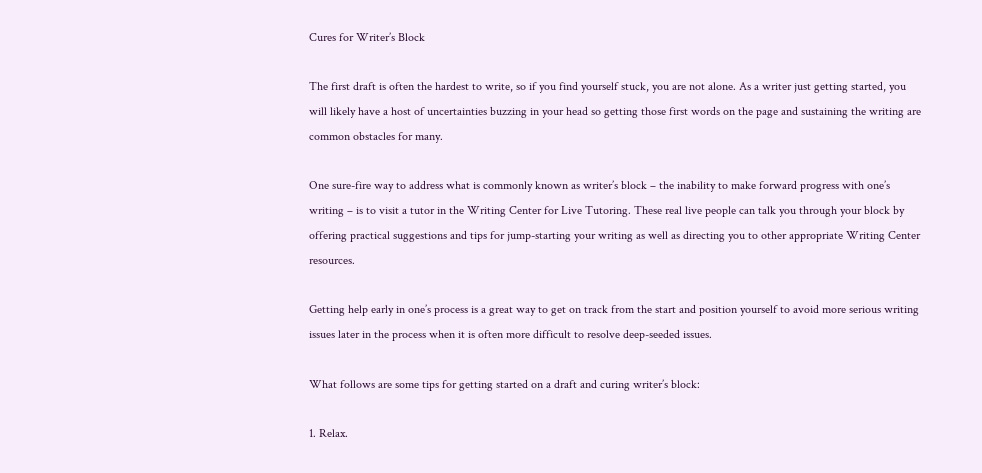Cures for Writer’s Block

The first draft is often the hardest to write, so if you find yourself stuck, you are not alone. As a writer just getting started, you will likely have a host of uncertainties buzzing in your head so getting those first words on the page and sustaining the writing are common obstacles for many.

One sure-fire way to address what is commonly known as writer’s block – the inability to make forward progress with one’s writing – is to visit a tutor in the Writing Center for Live Tutoring. These real live people can talk you through your block by offering practical suggestions and tips for jump-starting your writing as well as directing you to other appropriate Writing Center resources.

Getting help early in one’s process is a great way to get on track from the start and position yourself to avoid more serious writing issues later in the process when it is often more difficult to resolve deep-seeded issues.

What follows are some tips for getting started on a draft and curing writer’s block:

1. Relax.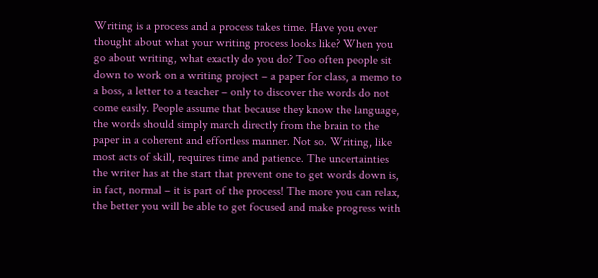Writing is a process and a process takes time. Have you ever thought about what your writing process looks like? When you go about writing, what exactly do you do? Too often people sit down to work on a writing project – a paper for class, a memo to a boss, a letter to a teacher – only to discover the words do not come easily. People assume that because they know the language, the words should simply march directly from the brain to the paper in a coherent and effortless manner. Not so. Writing, like most acts of skill, requires time and patience. The uncertainties the writer has at the start that prevent one to get words down is, in fact, normal – it is part of the process! The more you can relax, the better you will be able to get focused and make progress with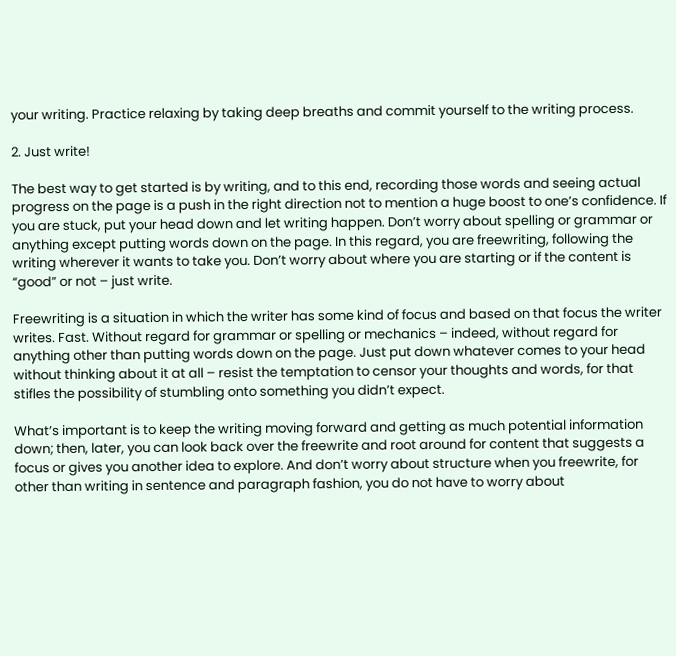your writing. Practice relaxing by taking deep breaths and commit yourself to the writing process.

2. Just write!

The best way to get started is by writing, and to this end, recording those words and seeing actual progress on the page is a push in the right direction not to mention a huge boost to one’s confidence. If you are stuck, put your head down and let writing happen. Don’t worry about spelling or grammar or anything except putting words down on the page. In this regard, you are freewriting, following the writing wherever it wants to take you. Don’t worry about where you are starting or if the content is “good” or not – just write.

Freewriting is a situation in which the writer has some kind of focus and based on that focus the writer writes. Fast. Without regard for grammar or spelling or mechanics – indeed, without regard for anything other than putting words down on the page. Just put down whatever comes to your head without thinking about it at all – resist the temptation to censor your thoughts and words, for that stifles the possibility of stumbling onto something you didn’t expect.

What’s important is to keep the writing moving forward and getting as much potential information down; then, later, you can look back over the freewrite and root around for content that suggests a focus or gives you another idea to explore. And don’t worry about structure when you freewrite, for other than writing in sentence and paragraph fashion, you do not have to worry about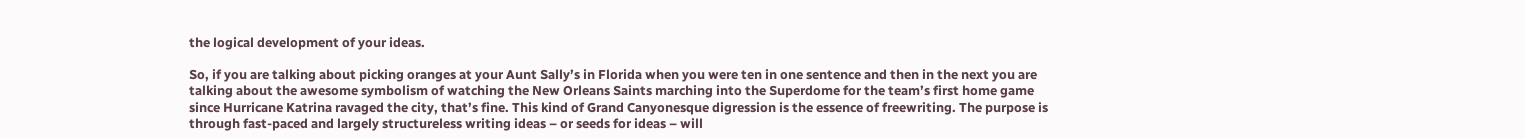the logical development of your ideas.

So, if you are talking about picking oranges at your Aunt Sally’s in Florida when you were ten in one sentence and then in the next you are talking about the awesome symbolism of watching the New Orleans Saints marching into the Superdome for the team’s first home game since Hurricane Katrina ravaged the city, that’s fine. This kind of Grand Canyonesque digression is the essence of freewriting. The purpose is through fast-paced and largely structureless writing ideas – or seeds for ideas – will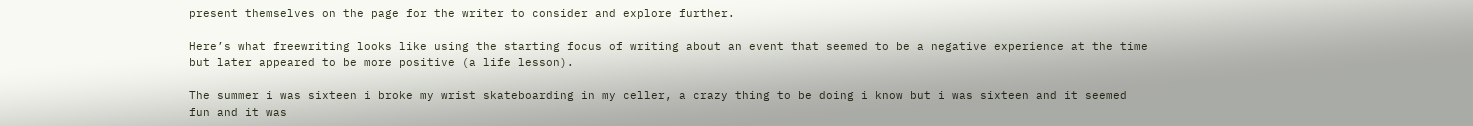present themselves on the page for the writer to consider and explore further.

Here’s what freewriting looks like using the starting focus of writing about an event that seemed to be a negative experience at the time but later appeared to be more positive (a life lesson).

The summer i was sixteen i broke my wrist skateboarding in my celler, a crazy thing to be doing i know but i was sixteen and it seemed fun and it was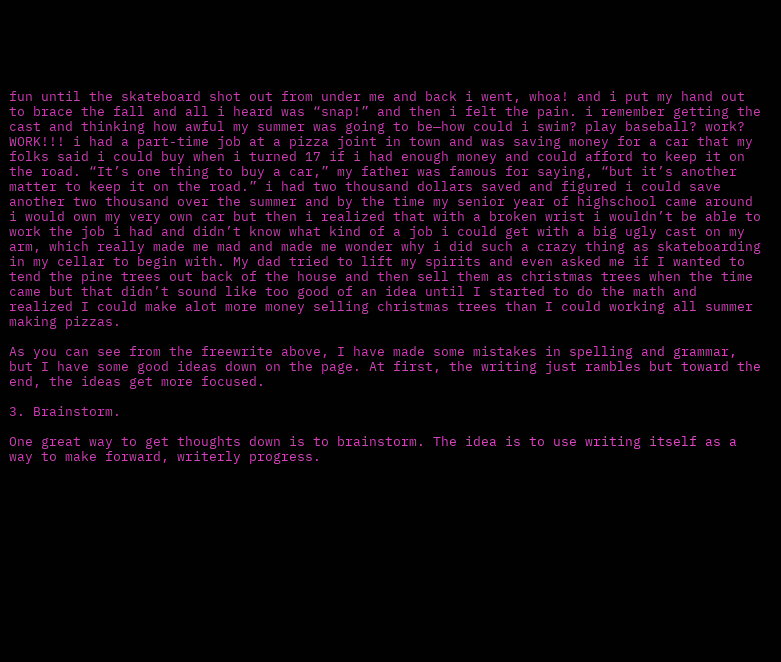fun until the skateboard shot out from under me and back i went, whoa! and i put my hand out to brace the fall and all i heard was “snap!” and then i felt the pain. i remember getting the cast and thinking how awful my summer was going to be—how could i swim? play baseball? work? WORK!!! i had a part-time job at a pizza joint in town and was saving money for a car that my folks said i could buy when i turned 17 if i had enough money and could afford to keep it on the road. “It’s one thing to buy a car,” my father was famous for saying, “but it’s another matter to keep it on the road.” i had two thousand dollars saved and figured i could save another two thousand over the summer and by the time my senior year of highschool came around i would own my very own car but then i realized that with a broken wrist i wouldn’t be able to work the job i had and didn’t know what kind of a job i could get with a big ugly cast on my arm, which really made me mad and made me wonder why i did such a crazy thing as skateboarding in my cellar to begin with. My dad tried to lift my spirits and even asked me if I wanted to tend the pine trees out back of the house and then sell them as christmas trees when the time came but that didn’t sound like too good of an idea until I started to do the math and realized I could make alot more money selling christmas trees than I could working all summer making pizzas.

As you can see from the freewrite above, I have made some mistakes in spelling and grammar, but I have some good ideas down on the page. At first, the writing just rambles but toward the end, the ideas get more focused.

3. Brainstorm.

One great way to get thoughts down is to brainstorm. The idea is to use writing itself as a way to make forward, writerly progress.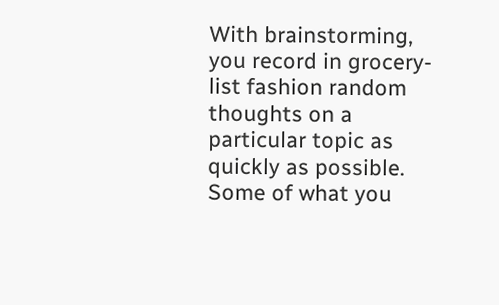With brainstorming, you record in grocery-list fashion random thoughts on a particular topic as quickly as possible. Some of what you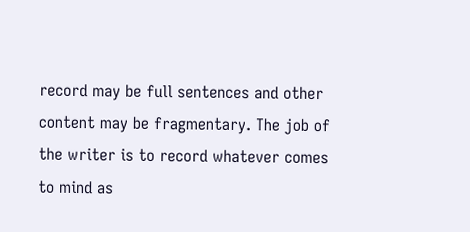record may be full sentences and other content may be fragmentary. The job of the writer is to record whatever comes to mind as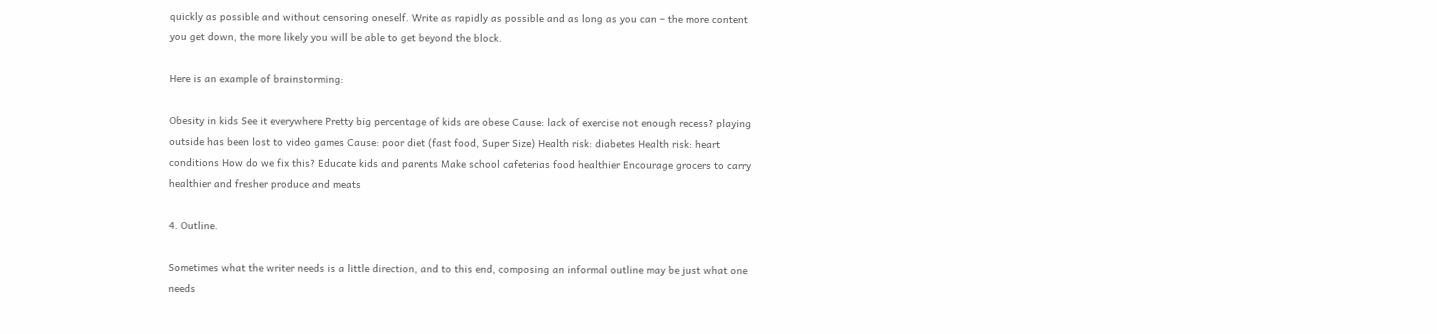quickly as possible and without censoring oneself. Write as rapidly as possible and as long as you can – the more content you get down, the more likely you will be able to get beyond the block.

Here is an example of brainstorming:

Obesity in kids See it everywhere Pretty big percentage of kids are obese Cause: lack of exercise not enough recess? playing outside has been lost to video games Cause: poor diet (fast food, Super Size) Health risk: diabetes Health risk: heart conditions How do we fix this? Educate kids and parents Make school cafeterias food healthier Encourage grocers to carry healthier and fresher produce and meats

4. Outline.

Sometimes what the writer needs is a little direction, and to this end, composing an informal outline may be just what one needs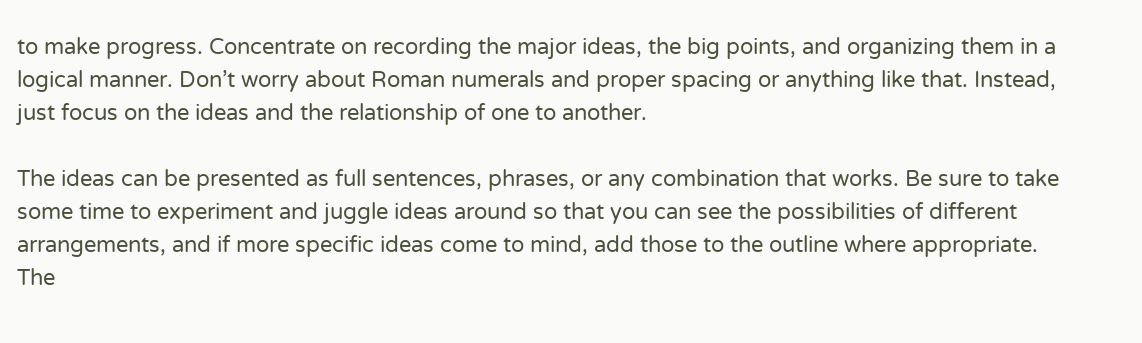to make progress. Concentrate on recording the major ideas, the big points, and organizing them in a logical manner. Don’t worry about Roman numerals and proper spacing or anything like that. Instead, just focus on the ideas and the relationship of one to another.

The ideas can be presented as full sentences, phrases, or any combination that works. Be sure to take some time to experiment and juggle ideas around so that you can see the possibilities of different arrangements, and if more specific ideas come to mind, add those to the outline where appropriate. The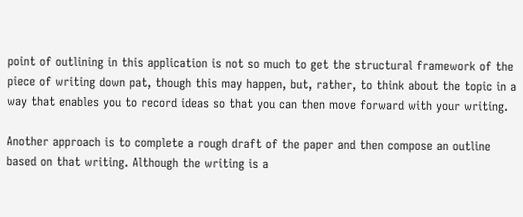point of outlining in this application is not so much to get the structural framework of the piece of writing down pat, though this may happen, but, rather, to think about the topic in a way that enables you to record ideas so that you can then move forward with your writing.

Another approach is to complete a rough draft of the paper and then compose an outline based on that writing. Although the writing is a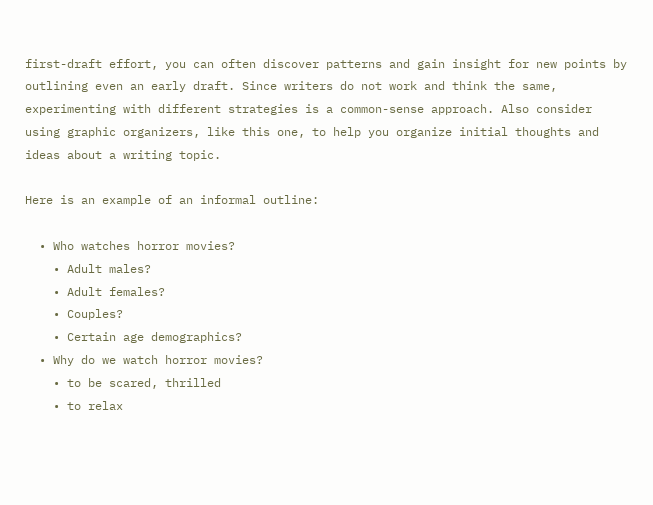first-draft effort, you can often discover patterns and gain insight for new points by outlining even an early draft. Since writers do not work and think the same, experimenting with different strategies is a common-sense approach. Also consider using graphic organizers, like this one, to help you organize initial thoughts and ideas about a writing topic.

Here is an example of an informal outline:

  • Who watches horror movies?
    • Adult males?
    • Adult females?
    • Couples?
    • Certain age demographics?
  • Why do we watch horror movies?
    • to be scared, thrilled
    • to relax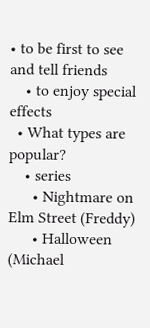• to be first to see and tell friends
    • to enjoy special effects
  • What types are popular?
    • series
      • Nightmare on Elm Street (Freddy)
      • Halloween (Michael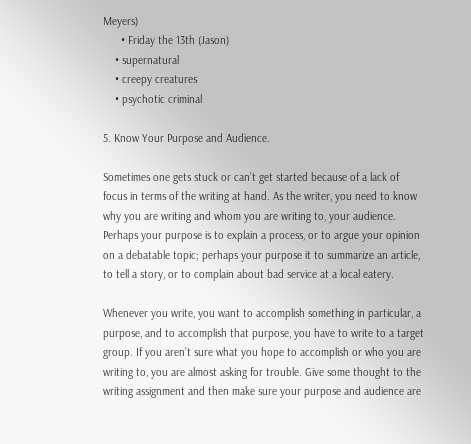Meyers)
      • Friday the 13th (Jason)
    • supernatural
    • creepy creatures
    • psychotic criminal

5. Know Your Purpose and Audience.

Sometimes one gets stuck or can’t get started because of a lack of focus in terms of the writing at hand. As the writer, you need to know why you are writing and whom you are writing to, your audience. Perhaps your purpose is to explain a process, or to argue your opinion on a debatable topic; perhaps your purpose it to summarize an article, to tell a story, or to complain about bad service at a local eatery.

Whenever you write, you want to accomplish something in particular, a purpose, and to accomplish that purpose, you have to write to a target group. If you aren’t sure what you hope to accomplish or who you are writing to, you are almost asking for trouble. Give some thought to the writing assignment and then make sure your purpose and audience are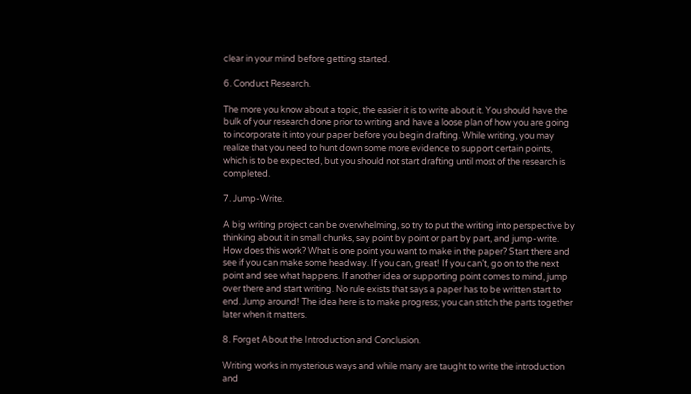clear in your mind before getting started.

6. Conduct Research.

The more you know about a topic, the easier it is to write about it. You should have the bulk of your research done prior to writing and have a loose plan of how you are going to incorporate it into your paper before you begin drafting. While writing, you may realize that you need to hunt down some more evidence to support certain points, which is to be expected, but you should not start drafting until most of the research is completed.

7. Jump-Write.

A big writing project can be overwhelming, so try to put the writing into perspective by thinking about it in small chunks, say point by point or part by part, and jump-write. How does this work? What is one point you want to make in the paper? Start there and see if you can make some headway. If you can, great! If you can’t, go on to the next point and see what happens. If another idea or supporting point comes to mind, jump over there and start writing. No rule exists that says a paper has to be written start to end. Jump around! The idea here is to make progress; you can stitch the parts together later when it matters.

8. Forget About the Introduction and Conclusion.

Writing works in mysterious ways and while many are taught to write the introduction and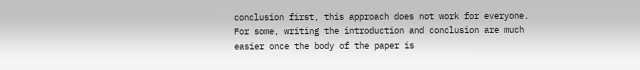conclusion first, this approach does not work for everyone. For some, writing the introduction and conclusion are much easier once the body of the paper is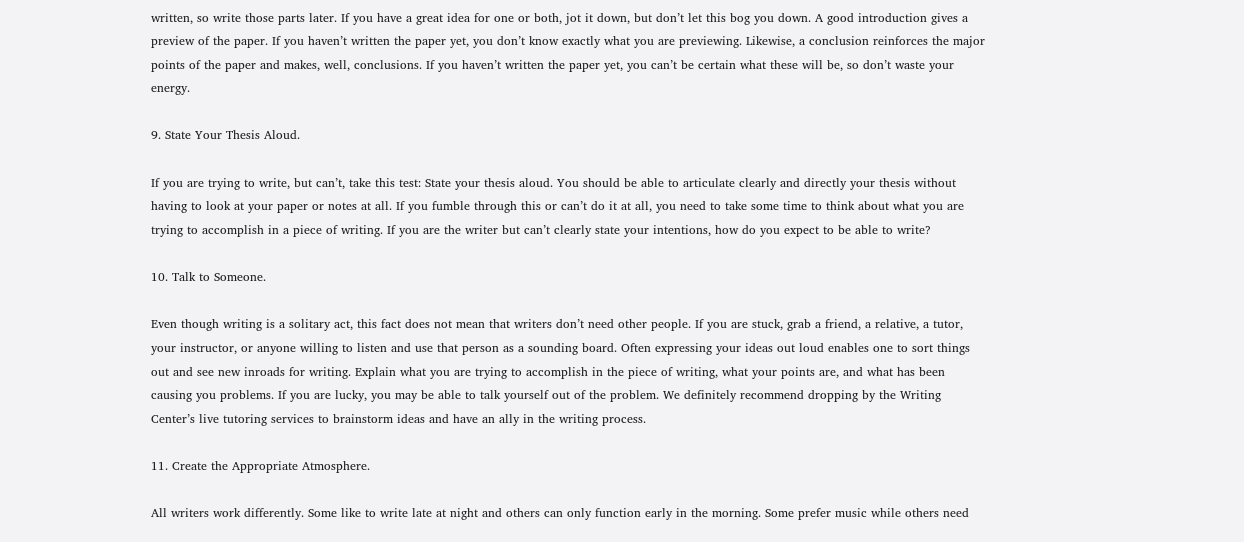written, so write those parts later. If you have a great idea for one or both, jot it down, but don’t let this bog you down. A good introduction gives a preview of the paper. If you haven’t written the paper yet, you don’t know exactly what you are previewing. Likewise, a conclusion reinforces the major points of the paper and makes, well, conclusions. If you haven’t written the paper yet, you can’t be certain what these will be, so don’t waste your energy.

9. State Your Thesis Aloud.

If you are trying to write, but can’t, take this test: State your thesis aloud. You should be able to articulate clearly and directly your thesis without having to look at your paper or notes at all. If you fumble through this or can’t do it at all, you need to take some time to think about what you are trying to accomplish in a piece of writing. If you are the writer but can’t clearly state your intentions, how do you expect to be able to write?

10. Talk to Someone.

Even though writing is a solitary act, this fact does not mean that writers don’t need other people. If you are stuck, grab a friend, a relative, a tutor, your instructor, or anyone willing to listen and use that person as a sounding board. Often expressing your ideas out loud enables one to sort things out and see new inroads for writing. Explain what you are trying to accomplish in the piece of writing, what your points are, and what has been causing you problems. If you are lucky, you may be able to talk yourself out of the problem. We definitely recommend dropping by the Writing Center’s live tutoring services to brainstorm ideas and have an ally in the writing process.

11. Create the Appropriate Atmosphere.

All writers work differently. Some like to write late at night and others can only function early in the morning. Some prefer music while others need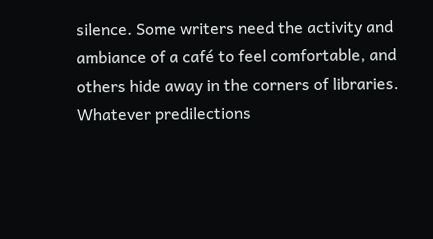silence. Some writers need the activity and ambiance of a café to feel comfortable, and others hide away in the corners of libraries. Whatever predilections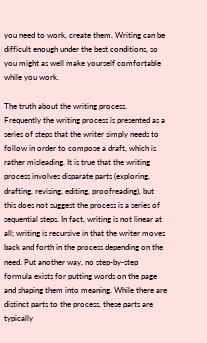you need to work, create them. Writing can be difficult enough under the best conditions, so you might as well make yourself comfortable while you work.

The truth about the writing process.
Frequently the writing process is presented as a series of steps that the writer simply needs to follow in order to compose a draft, which is rather misleading. It is true that the writing process involves disparate parts (exploring, drafting, revising, editing, proofreading), but this does not suggest the process is a series of sequential steps. In fact, writing is not linear at all; writing is recursive in that the writer moves back and forth in the process depending on the need. Put another way, no step-by-step formula exists for putting words on the page and shaping them into meaning. While there are distinct parts to the process, these parts are typically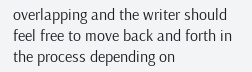overlapping and the writer should feel free to move back and forth in the process depending on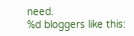need.
%d bloggers like this: